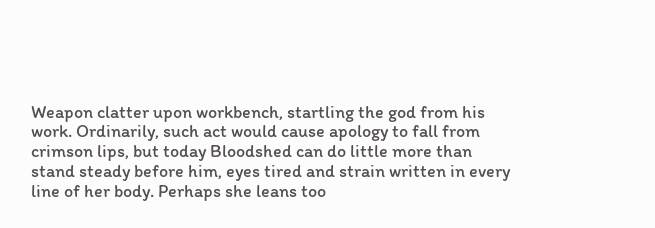Weapon clatter upon workbench, startling the god from his work. Ordinarily, such act would cause apology to fall from crimson lips, but today Bloodshed can do little more than stand steady before him, eyes tired and strain written in every line of her body. Perhaps she leans too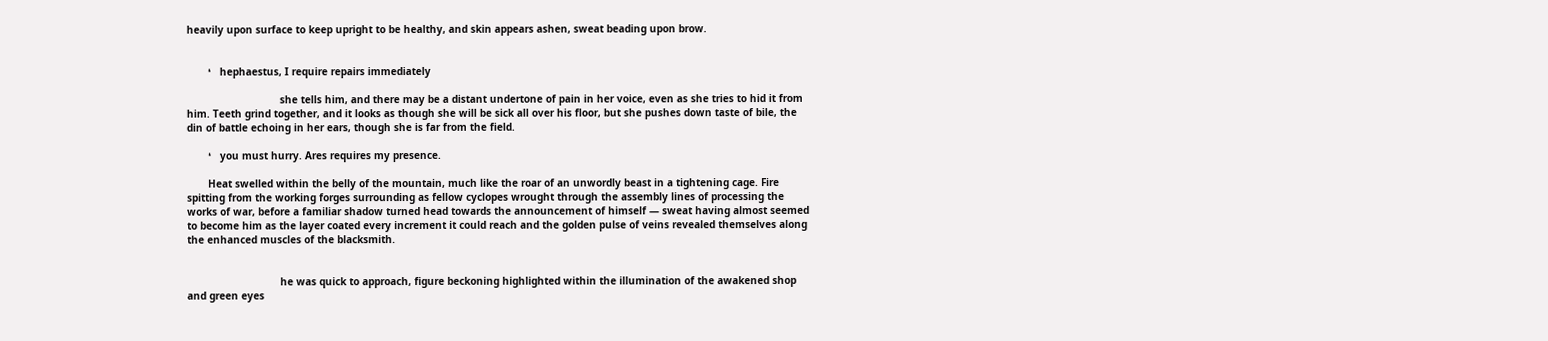heavily upon surface to keep upright to be healthy, and skin appears ashen, sweat beading upon brow.


       ❛   hephaestus, I require repairs immediately

                               she tells him, and there may be a distant undertone of pain in her voice, even as she tries to hid it from him. Teeth grind together, and it looks as though she will be sick all over his floor, but she pushes down taste of bile, the din of battle echoing in her ears, though she is far from the field.

       ❛   you must hurry. Ares requires my presence.

       Heat swelled within the belly of the mountain, much like the roar of an unwordly beast in a tightening cage. Fire spitting from the working forges surrounding as fellow cyclopes wrought through the assembly lines of processing the works of war, before a familiar shadow turned head towards the announcement of himself — sweat having almost seemed to become him as the layer coated every increment it could reach and the golden pulse of veins revealed themselves along the enhanced muscles of the blacksmith.


                               he was quick to approach, figure beckoning highlighted within the illumination of the awakened shop and green eyes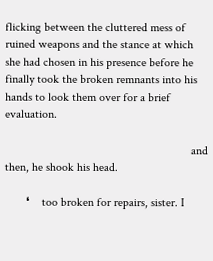flicking between the cluttered mess of ruined weapons and the stance at which she had chosen in his presence before he finally took the broken remnants into his hands to look them over for a brief evaluation.

                                                              and then, he shook his head.

       ❛    too broken for repairs, sister. I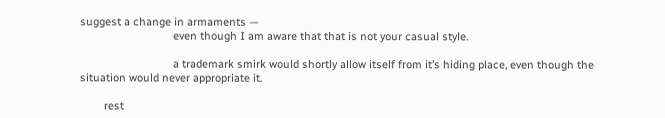suggest a change in armaments —
                               even though I am aware that that is not your casual style.

                               a trademark smirk would shortly allow itself from it’s hiding place, even though the situation would never appropriate it.

        rest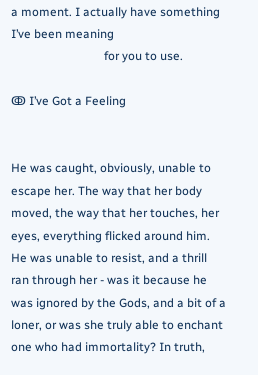a moment. I actually have something I’ve been meaning
                               for you to use.

ↂ I’ve Got a Feeling


He was caught, obviously, unable to escape her. The way that her body moved, the way that her touches, her eyes, everything flicked around him. He was unable to resist, and a thrill ran through her - was it because he was ignored by the Gods, and a bit of a loner, or was she truly able to enchant one who had immortality? In truth,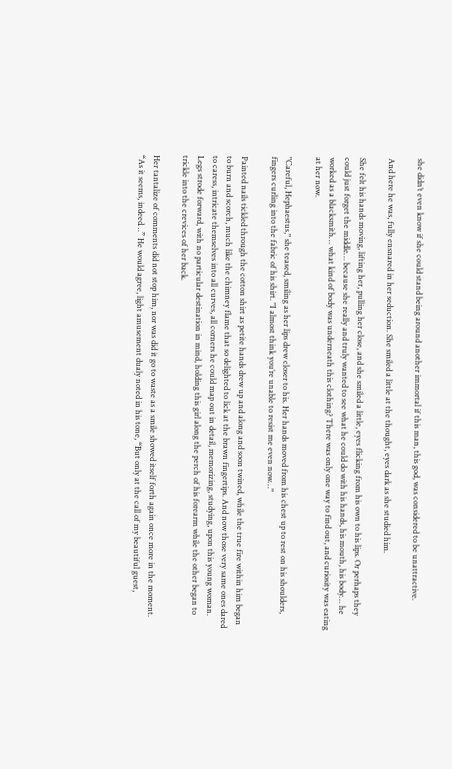she didn’t even know if she could stand being around another immortal if this man, this god, was considered to be unattractive.

And here he was, fully ensnared in her seduction. She smiled a little at the thought, eyes dark as she studied him.

She felt his hands moving, lifting her, pulling her close, and she smiled a little, eyes flicking from his own to his lips. Or perhaps they could just forget the middle… because she really and truly wanted to see what he could do with his hands, his mouth, his body… he worked as a blacksmith… what kind of body was underneath this clothing? There was only one way to find out, and curiosity was eating at her now.

"Careful, Hephaestus," she teased, smiling as her lips drew closer to his. Her hands moved from his chest up to rest on his shoulders, fingers curling into the fabric of his shirt. "I almost think you’re unable to resist me even now…"

Painted nails tickled through the cotton shirt as petite hands drew up and along and soon twined, while the true fire within him began to burn and scorch, much like the chimney flame that so delighted to lick at the brawn fingertips. And now those very same ones dared to caress, intricate themselves into all curves, all corners he could map out in detail, memorizing, studying, upon this young woman. Legs strode forward, with no particular destination in mind, holding this girl along the perch of his forearm while the other began to trickle into the crevices of her back.

Her tantalize of comments did not stop him, nor was did it go to waste as a smile showed itself forth again once more in the moment. “As it seems, indeed…” He would agree, light amusement dualy noted in his tone, “But only at the call of my beautiful guest,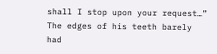shall I stop upon your request…” The edges of his teeth barely had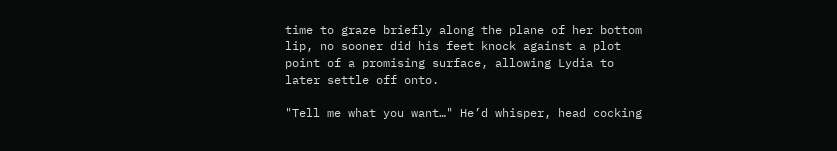time to graze briefly along the plane of her bottom lip, no sooner did his feet knock against a plot point of a promising surface, allowing Lydia to later settle off onto.

"Tell me what you want…" He’d whisper, head cocking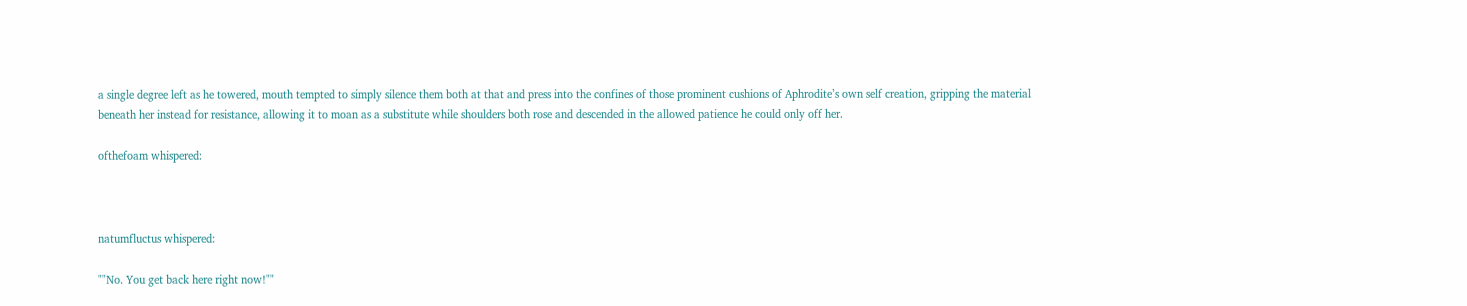a single degree left as he towered, mouth tempted to simply silence them both at that and press into the confines of those prominent cushions of Aphrodite’s own self creation, gripping the material beneath her instead for resistance, allowing it to moan as a substitute while shoulders both rose and descended in the allowed patience he could only off her.

ofthefoam whispered:



natumfluctus whispered:

""No. You get back here right now!""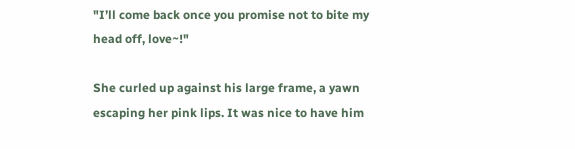"I’ll come back once you promise not to bite my head off, love~!"

She curled up against his large frame, a yawn escaping her pink lips. It was nice to have him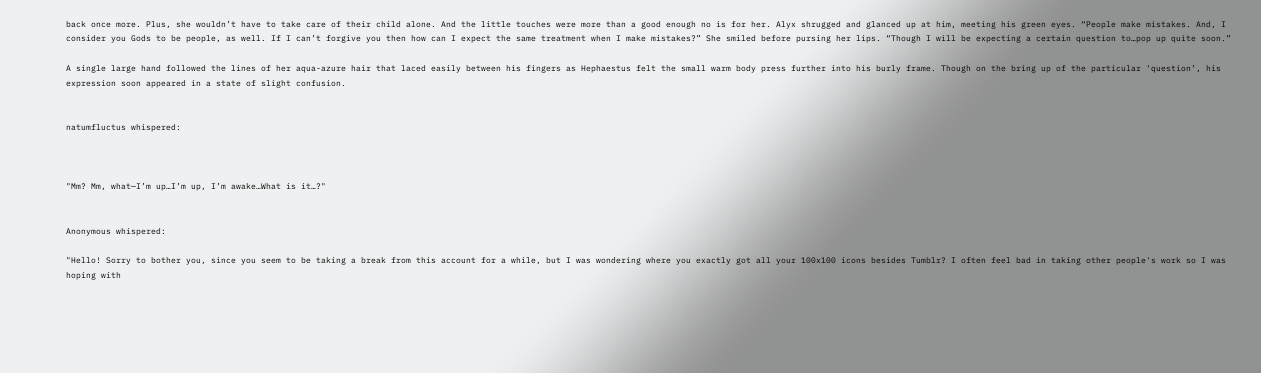back once more. Plus, she wouldn’t have to take care of their child alone. And the little touches were more than a good enough no is for her. Alyx shrugged and glanced up at him, meeting his green eyes. “People make mistakes. And, I consider you Gods to be people, as well. If I can’t forgive you then how can I expect the same treatment when I make mistakes?” She smiled before pursing her lips. “Though I will be expecting a certain question to…pop up quite soon.”

A single large hand followed the lines of her aqua-azure hair that laced easily between his fingers as Hephaestus felt the small warm body press further into his burly frame. Though on the bring up of the particular ‘question’, his expression soon appeared in a state of slight confusion.


natumfluctus whispered:



"Mm? Mm, what—I’m up…I’m up, I’m awake…What is it…?"


Anonymous whispered:

"Hello! Sorry to bother you, since you seem to be taking a break from this account for a while, but I was wondering where you exactly got all your 100x100 icons besides Tumblr? I often feel bad in taking other people's work so I was hoping with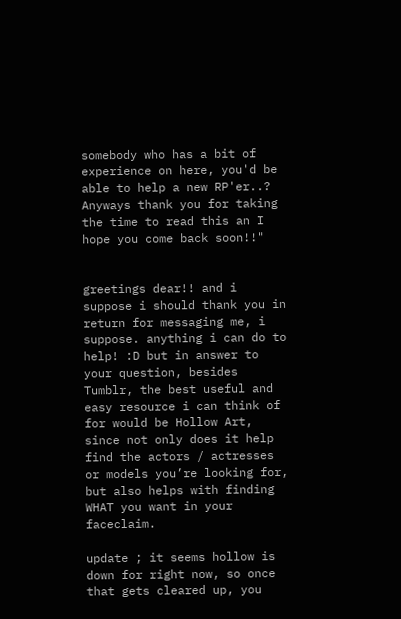somebody who has a bit of experience on here, you'd be able to help a new RP'er..? Anyways thank you for taking the time to read this an I hope you come back soon!!"


greetings dear!! and i suppose i should thank you in return for messaging me, i suppose. anything i can do to help! :D but in answer to your question, besides Tumblr, the best useful and easy resource i can think of for would be Hollow Art, since not only does it help find the actors / actresses or models you’re looking for, but also helps with finding WHAT you want in your faceclaim.

update ; it seems hollow is down for right now, so once that gets cleared up, you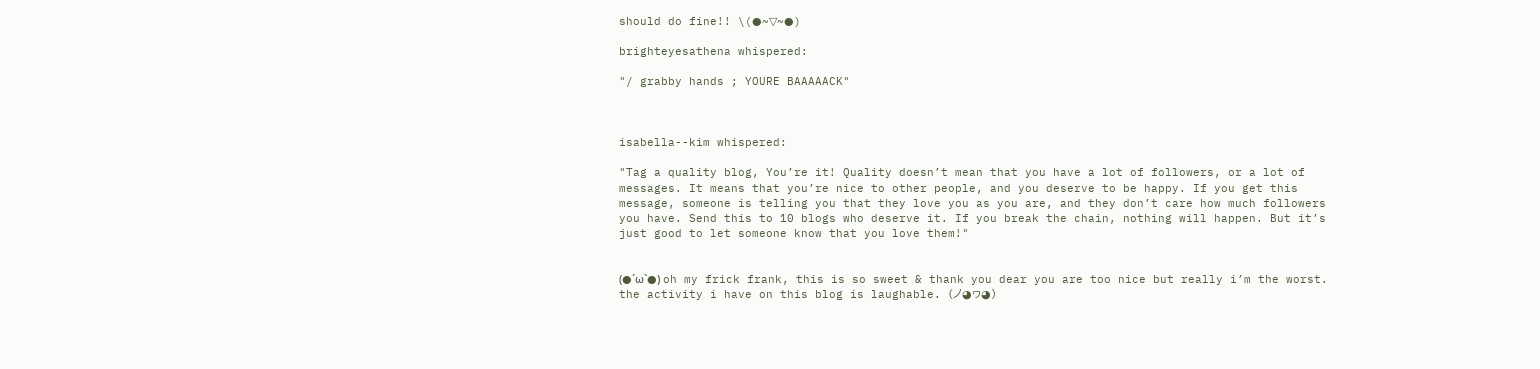should do fine!! \(●~▽~●)

brighteyesathena whispered:

"/ grabby hands ; YOURE BAAAAACK"



isabella--kim whispered:

"Tag a quality blog, You’re it! Quality doesn’t mean that you have a lot of followers, or a lot of messages. It means that you’re nice to other people, and you deserve to be happy. If you get this message, someone is telling you that they love you as you are, and they don’t care how much followers you have. Send this to 10 blogs who deserve it. If you break the chain, nothing will happen. But it’s just good to let someone know that you love them!"


(●´ω`●) oh my frick frank, this is so sweet & thank you dear you are too nice but really i’m the worst. the activity i have on this blog is laughable. (ノ◕ヮ◕)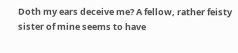Doth my ears deceive me? A fellow, rather feisty sister of mine seems to have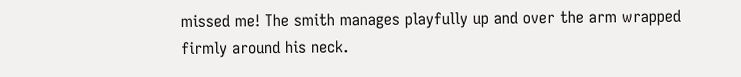missed me! The smith manages playfully up and over the arm wrapped firmly around his neck.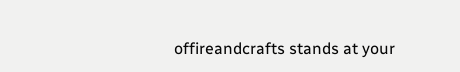offireandcrafts stands at your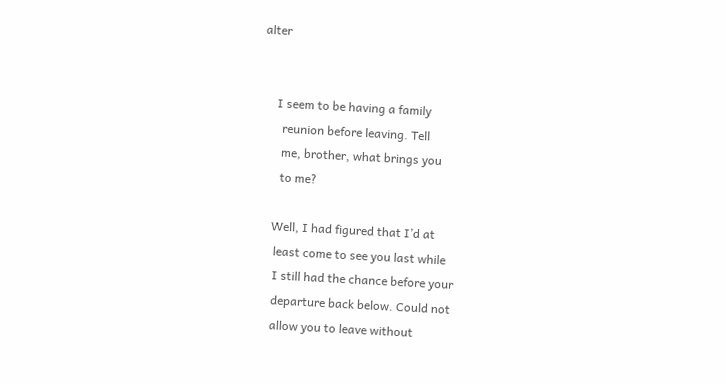alter


     I seem to be having a family
       reunion before leaving. Tell
       me, brother, what brings you
       to me?

     Well, I had figured that I’d at
      least come to see you last while
      I still had the chance before your
      departure back below. Could not
      allow you to leave without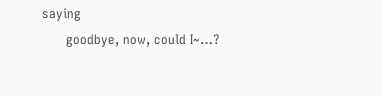saying
      goodbye, now, could I~…?